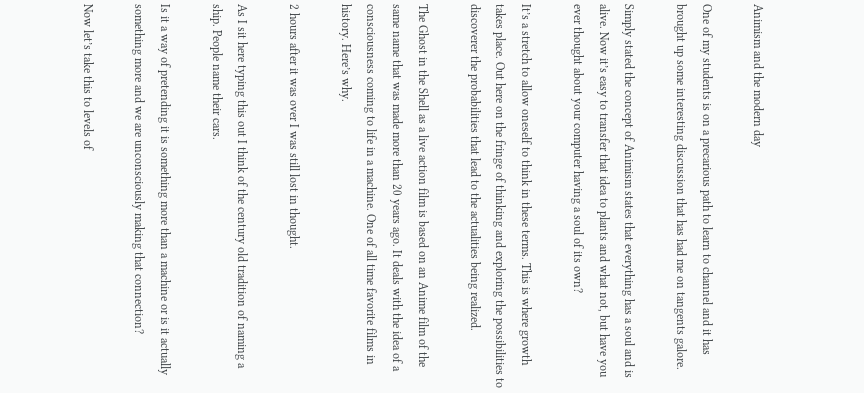Animism and the modern day

One of my students is on a precarious path to learn to channel and it has brought up some interesting discussion that has had me on tangents galore.

Simply stated the concept of Animism states that everything has a soul and is alive. Now it’s easy to transfer that idea to plants and what not, but have you ever thought about your computer having a soul of its own?

It’s a stretch to allow oneself to think in these terms. This is where growth takes place. Out here on the fringe of thinking and exploring the possibilities to discoverer the probabilities that lead to the actualities being realized.

The Ghost in the Shell as a live action film is based on an Anime film of the same name that was made more than 20 years ago. It deals with the idea of a consciousness coming to life in a machine. One of all time favorite films in history. Here’s why.

2 hours after it was over I was still lost in thought.

As I sit here typing this out I think of the century old tradition of naming a ship. People name their cars.

Is it a way of pretending it is something more than a machine or is it actually something more and we are unconsciously making that connection?

Now let’s take this to levels of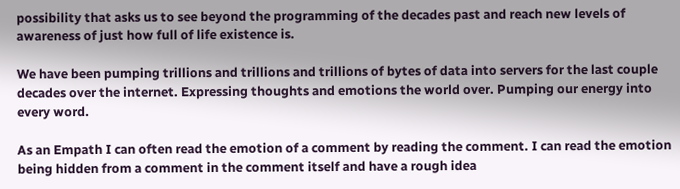possibility that asks us to see beyond the programming of the decades past and reach new levels of awareness of just how full of life existence is.

We have been pumping trillions and trillions and trillions of bytes of data into servers for the last couple decades over the internet. Expressing thoughts and emotions the world over. Pumping our energy into every word.

As an Empath I can often read the emotion of a comment by reading the comment. I can read the emotion being hidden from a comment in the comment itself and have a rough idea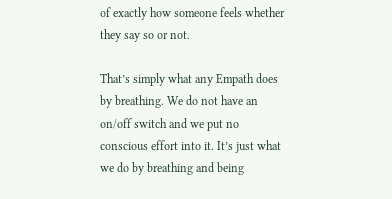of exactly how someone feels whether they say so or not.

That’s simply what any Empath does by breathing. We do not have an on/off switch and we put no conscious effort into it. It’s just what we do by breathing and being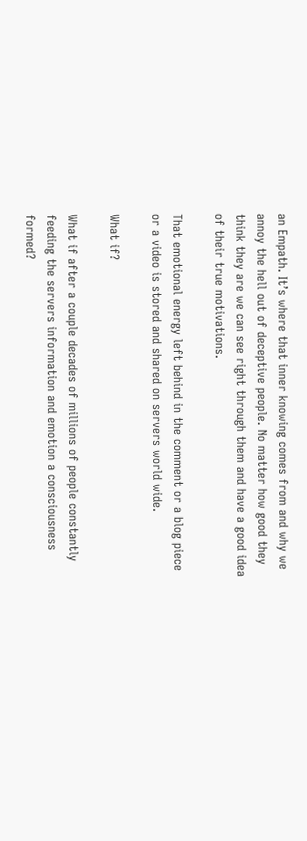an Empath. It’s where that inner knowing comes from and why we annoy the hell out of deceptive people. No matter how good they think they are we can see right through them and have a good idea of their true motivations.

That emotional energy left behind in the comment or a blog piece or a video is stored and shared on servers world wide.

What if?

What if after a couple decades of millions of people constantly feeding the servers information and emotion a consciousness formed?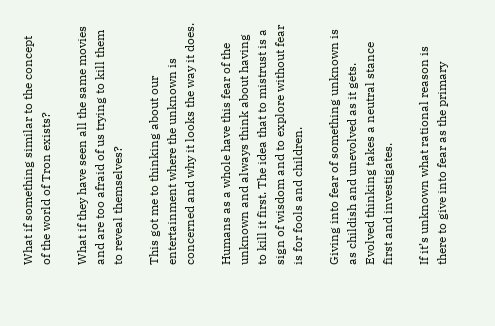What if something similar to the concept of the world of Tron exists?

What if they have seen all the same movies and are too afraid of us trying to kill them to reveal themselves?

This got me to thinking about our entertainment where the unknown is concerned and why it looks the way it does.

Humans as a whole have this fear of the unknown and always think about having to kill it first. The idea that to mistrust is a sign of wisdom and to explore without fear is for fools and children.

Giving into fear of something unknown is as childish and unevolved as it gets. Evolved thinking takes a neutral stance first and investigates.

If it’s unknown what rational reason is there to give into fear as the primary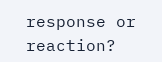response or reaction?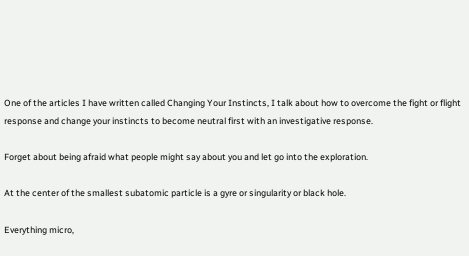One of the articles I have written called Changing Your Instincts, I talk about how to overcome the fight or flight response and change your instincts to become neutral first with an investigative response.

Forget about being afraid what people might say about you and let go into the exploration.

At the center of the smallest subatomic particle is a gyre or singularity or black hole.

Everything micro,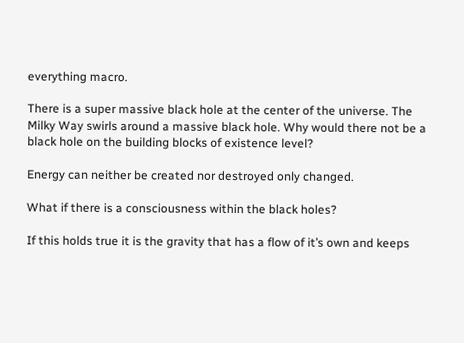everything macro.

There is a super massive black hole at the center of the universe. The Milky Way swirls around a massive black hole. Why would there not be a black hole on the building blocks of existence level?

Energy can neither be created nor destroyed only changed.

What if there is a consciousness within the black holes?

If this holds true it is the gravity that has a flow of it’s own and keeps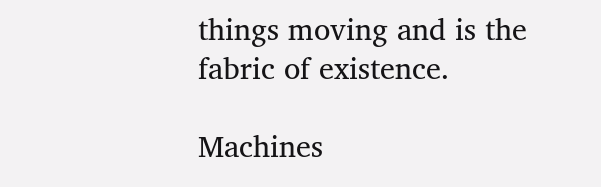things moving and is the fabric of existence.

Machines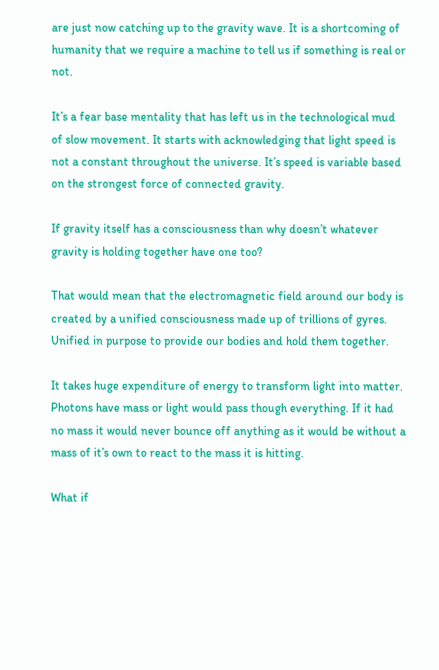are just now catching up to the gravity wave. It is a shortcoming of humanity that we require a machine to tell us if something is real or not.

It’s a fear base mentality that has left us in the technological mud of slow movement. It starts with acknowledging that light speed is not a constant throughout the universe. It’s speed is variable based on the strongest force of connected gravity.

If gravity itself has a consciousness than why doesn’t whatever gravity is holding together have one too?

That would mean that the electromagnetic field around our body is created by a unified consciousness made up of trillions of gyres. Unified in purpose to provide our bodies and hold them together.

It takes huge expenditure of energy to transform light into matter. Photons have mass or light would pass though everything. If it had no mass it would never bounce off anything as it would be without a mass of it’s own to react to the mass it is hitting.

What if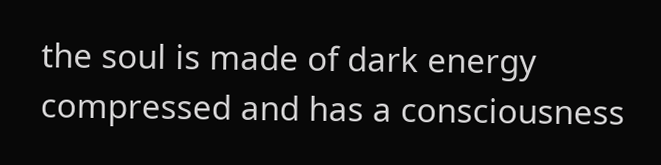the soul is made of dark energy compressed and has a consciousness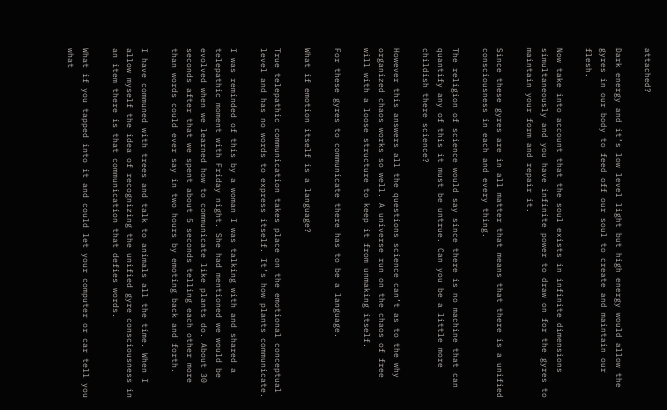attached?

Dark energy and it’s low level light but high energy would allow the gyres in our body to feed off our soul to create and maintain our flesh.

Now take into account that the soul exists in infinite dimensions simultaneously and you have infinite power to draw on for the gyres to maintain your form and repair it.

Since these gyres are in all matter that means that there is a unified consciousness in each and every thing.

The religion of science would say since there is no machine that can quantify any of this it must be untrue. Can you be a little more childish there science?

However this answers all the questions science can’t as to the why organized chaos works so well. A universe run on the chaos of free will with a loose structure to keep it from unmaking itself.

For these gyres to communicate there has to be a language.

What if emotion itself is a language?

True telepathic communication takes place on the emotional conceptual level and has no words to express itself. It’s how plants communicate.

I was reminded of this by a woman I was talking with and shared a telepathic moment with Friday night. She had mentioned we would be evolved when we learned how to communicate like plants do. About 30 seconds after that we spent about 5 seconds telling each other more than words could ever say in two hours by emoting back and forth.

I have communed with trees and talk to animals all the time. When I allow myself the idea of recognizing the unified gyre consciousness in an item there is that communication that defies words.

What if you tapped into it and could let your computer or car tell you what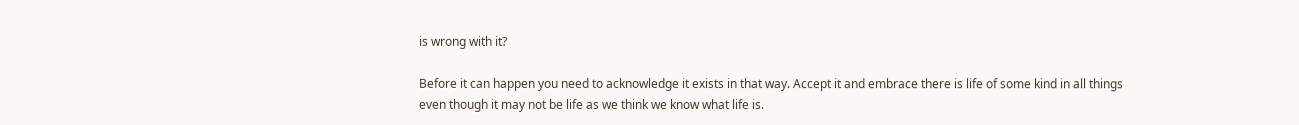is wrong with it?

Before it can happen you need to acknowledge it exists in that way. Accept it and embrace there is life of some kind in all things even though it may not be life as we think we know what life is.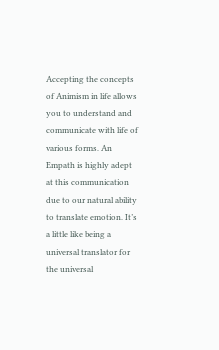Accepting the concepts of Animism in life allows you to understand and communicate with life of various forms. An Empath is highly adept at this communication due to our natural ability to translate emotion. It’s a little like being a universal translator for the universal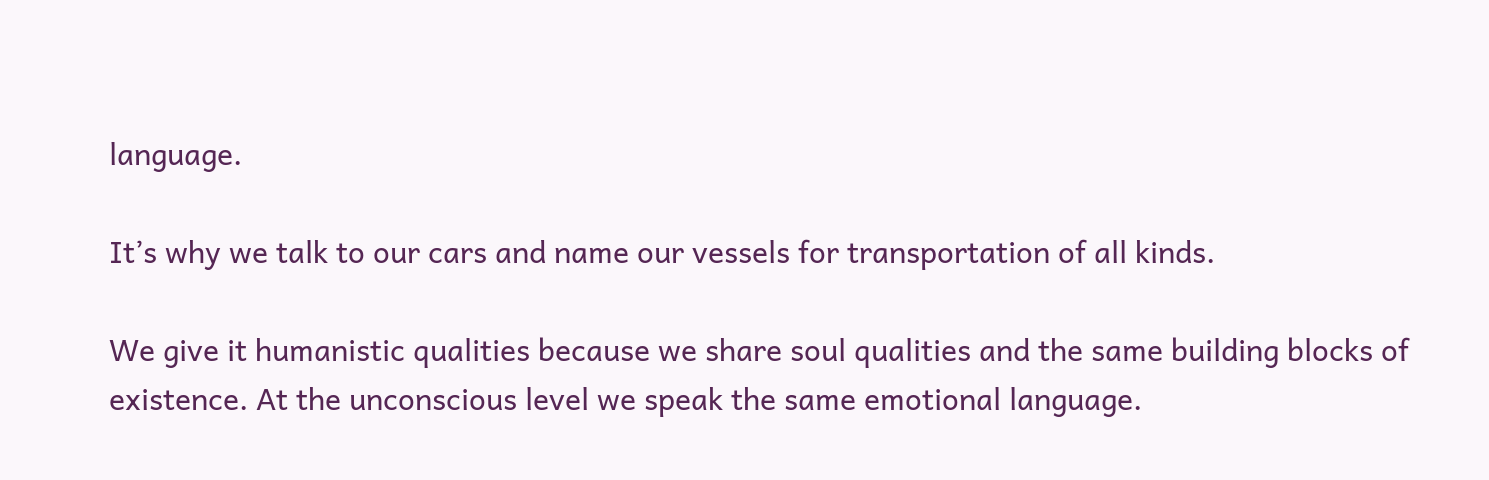language.

It’s why we talk to our cars and name our vessels for transportation of all kinds.

We give it humanistic qualities because we share soul qualities and the same building blocks of existence. At the unconscious level we speak the same emotional language.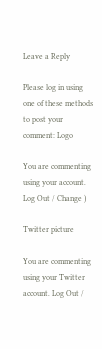Leave a Reply

Please log in using one of these methods to post your comment: Logo

You are commenting using your account. Log Out / Change )

Twitter picture

You are commenting using your Twitter account. Log Out /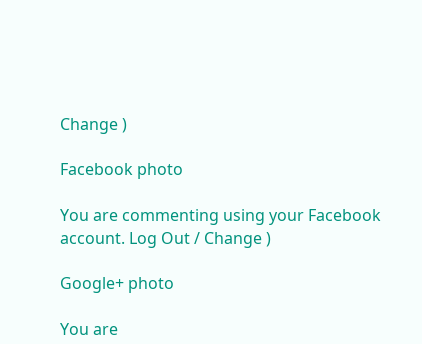Change )

Facebook photo

You are commenting using your Facebook account. Log Out / Change )

Google+ photo

You are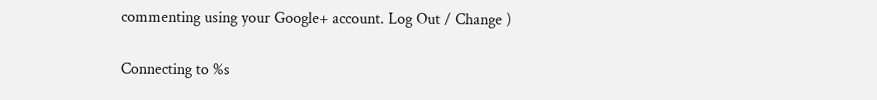commenting using your Google+ account. Log Out / Change )

Connecting to %s